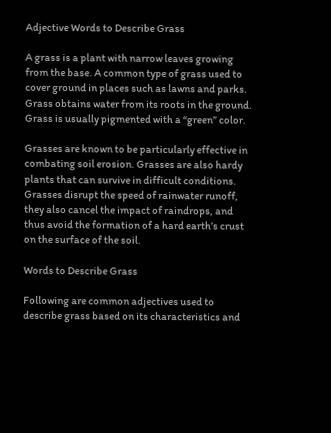Adjective Words to Describe Grass

A grass is a plant with narrow leaves growing from the base. A common type of grass used to cover ground in places such as lawns and parks. Grass obtains water from its roots in the ground. Grass is usually pigmented with a “green” color.

Grasses are known to be particularly effective in combating soil erosion. Grasses are also hardy plants that can survive in difficult conditions. Grasses disrupt the speed of rainwater runoff, they also cancel the impact of raindrops, and thus avoid the formation of a hard earth’s crust on the surface of the soil.

Words to Describe Grass

Following are common adjectives used to describe grass based on its characteristics and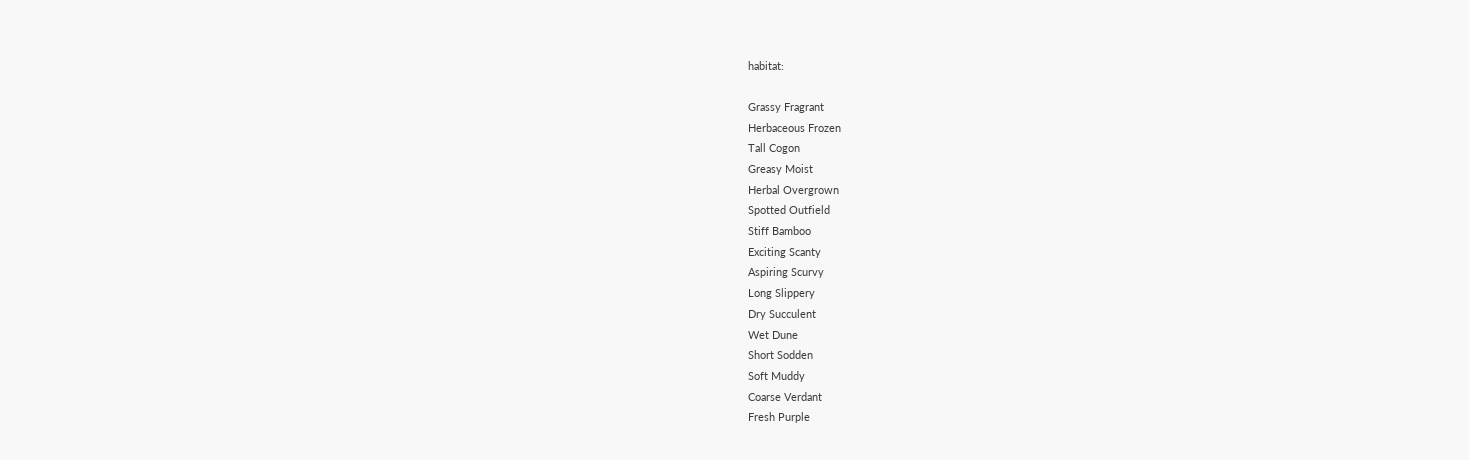habitat:

Grassy Fragrant
Herbaceous Frozen
Tall Cogon
Greasy Moist
Herbal Overgrown
Spotted Outfield
Stiff Bamboo
Exciting Scanty
Aspiring Scurvy
Long Slippery
Dry Succulent
Wet Dune
Short Sodden
Soft Muddy
Coarse Verdant
Fresh Purple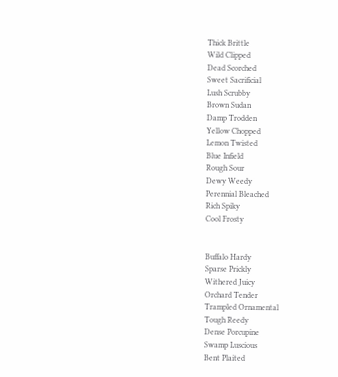Thick Brittle
Wild Clipped
Dead Scorched
Sweet Sacrificial
Lush Scrubby
Brown Sudan
Damp Trodden
Yellow Chopped
Lemon Twisted
Blue Infield
Rough Sour
Dewy Weedy
Perennial Bleached
Rich Spiky
Cool Frosty


Buffalo Hardy
Sparse Prickly
Withered Juicy
Orchard Tender
Trampled Ornamental
Tough Reedy
Dense Porcupine
Swamp Luscious
Bent Plaited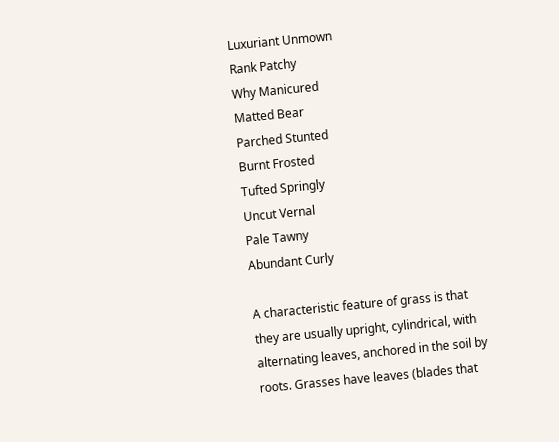Luxuriant Unmown
Rank Patchy
Why Manicured
Matted Bear
Parched Stunted
Burnt Frosted
Tufted Springly
Uncut Vernal
Pale Tawny
Abundant Curly

A characteristic feature of grass is that they are usually upright, cylindrical, with alternating leaves, anchored in the soil by roots. Grasses have leaves (blades that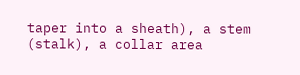taper into a sheath), a stem (stalk), a collar area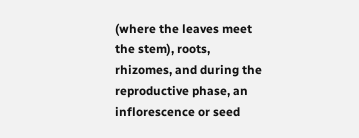(where the leaves meet the stem), roots, rhizomes, and during the reproductive phase, an inflorescence or seed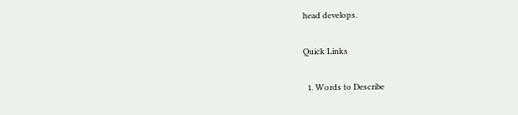head develops.

Quick Links

  1. Words to Describe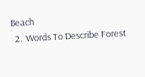Beach
  2.  Words To Describe Forest